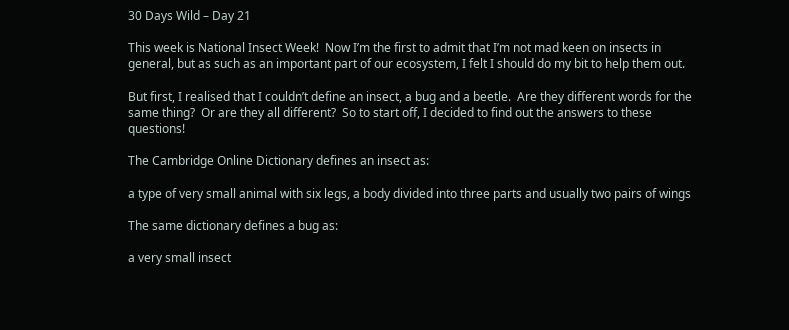30 Days Wild – Day 21

This week is National Insect Week!  Now I’m the first to admit that I’m not mad keen on insects in general, but as such as an important part of our ecosystem, I felt I should do my bit to help them out.

But first, I realised that I couldn’t define an insect, a bug and a beetle.  Are they different words for the same thing?  Or are they all different?  So to start off, I decided to find out the answers to these questions!

The Cambridge Online Dictionary defines an insect as:

a type of very small animal with six legs, a body divided into three parts and usually two pairs of wings

The same dictionary defines a bug as:

a very small insect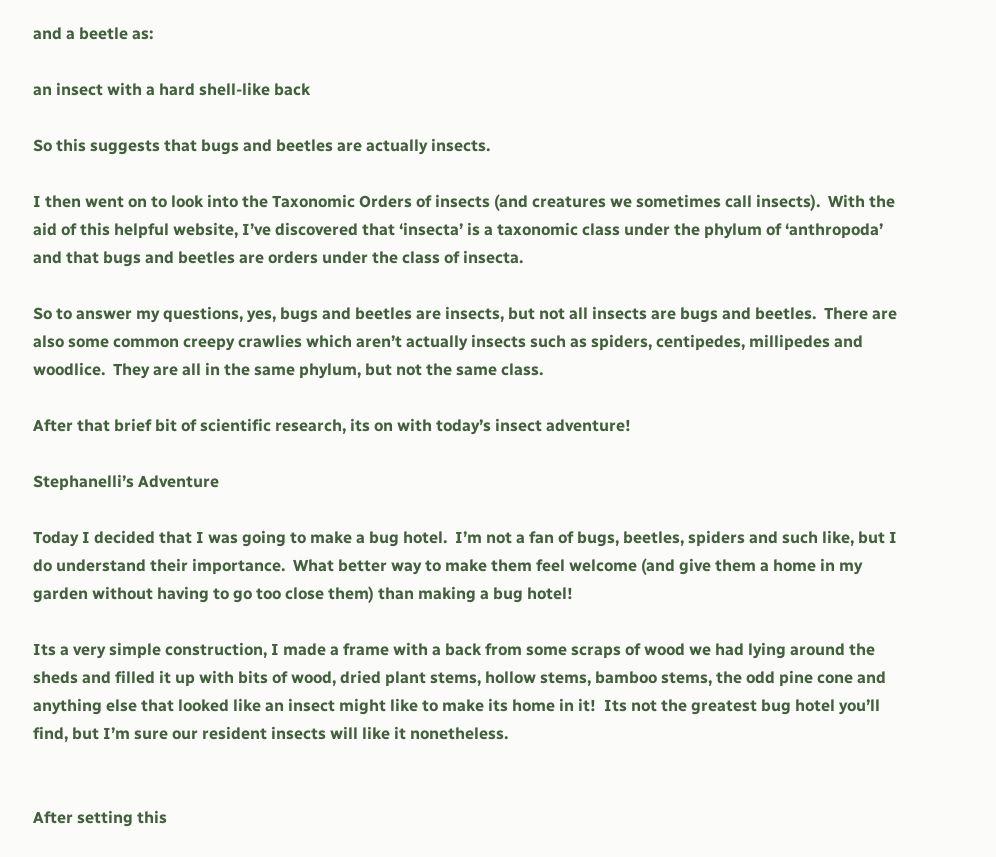and a beetle as:

an insect with a hard shell-like back

So this suggests that bugs and beetles are actually insects.

I then went on to look into the Taxonomic Orders of insects (and creatures we sometimes call insects).  With the aid of this helpful website, I’ve discovered that ‘insecta’ is a taxonomic class under the phylum of ‘anthropoda’ and that bugs and beetles are orders under the class of insecta.

So to answer my questions, yes, bugs and beetles are insects, but not all insects are bugs and beetles.  There are also some common creepy crawlies which aren’t actually insects such as spiders, centipedes, millipedes and woodlice.  They are all in the same phylum, but not the same class.

After that brief bit of scientific research, its on with today’s insect adventure!

Stephanelli’s Adventure

Today I decided that I was going to make a bug hotel.  I’m not a fan of bugs, beetles, spiders and such like, but I do understand their importance.  What better way to make them feel welcome (and give them a home in my garden without having to go too close them) than making a bug hotel!

Its a very simple construction, I made a frame with a back from some scraps of wood we had lying around the sheds and filled it up with bits of wood, dried plant stems, hollow stems, bamboo stems, the odd pine cone and anything else that looked like an insect might like to make its home in it!  Its not the greatest bug hotel you’ll find, but I’m sure our resident insects will like it nonetheless.


After setting this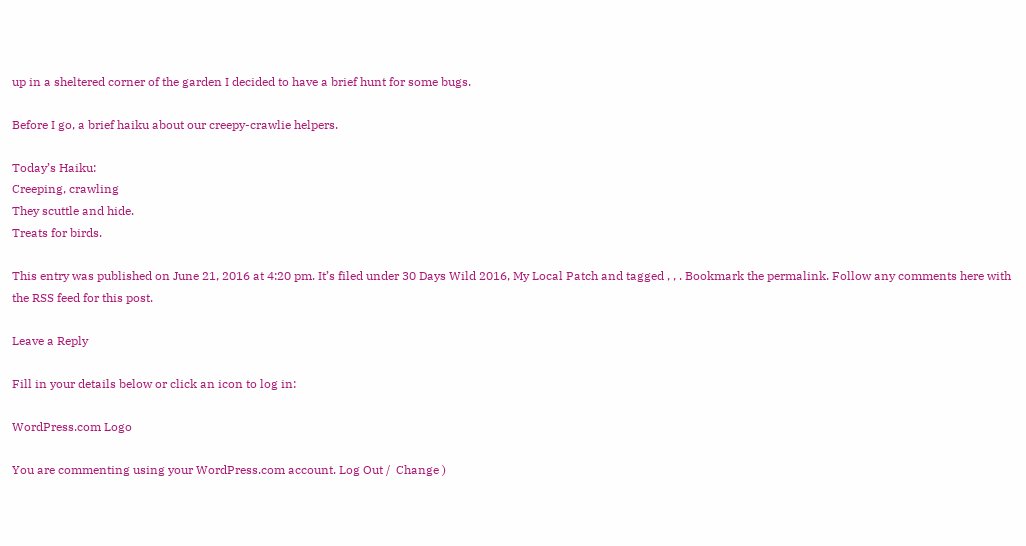up in a sheltered corner of the garden I decided to have a brief hunt for some bugs.

Before I go, a brief haiku about our creepy-crawlie helpers.

Today’s Haiku:
Creeping, crawling
They scuttle and hide.
Treats for birds.

This entry was published on June 21, 2016 at 4:20 pm. It’s filed under 30 Days Wild 2016, My Local Patch and tagged , , . Bookmark the permalink. Follow any comments here with the RSS feed for this post.

Leave a Reply

Fill in your details below or click an icon to log in:

WordPress.com Logo

You are commenting using your WordPress.com account. Log Out /  Change )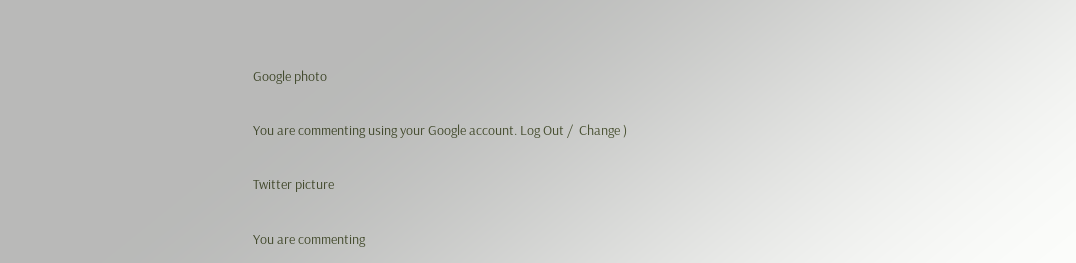Google photo

You are commenting using your Google account. Log Out /  Change )

Twitter picture

You are commenting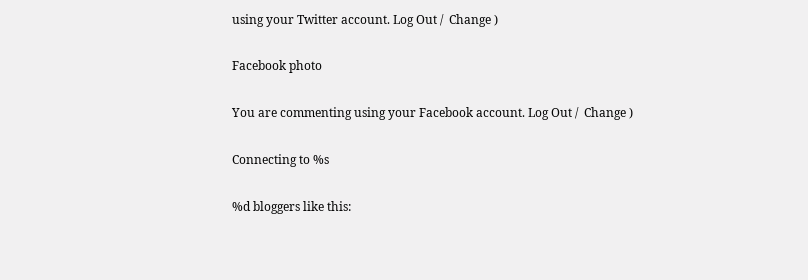using your Twitter account. Log Out /  Change )

Facebook photo

You are commenting using your Facebook account. Log Out /  Change )

Connecting to %s

%d bloggers like this: